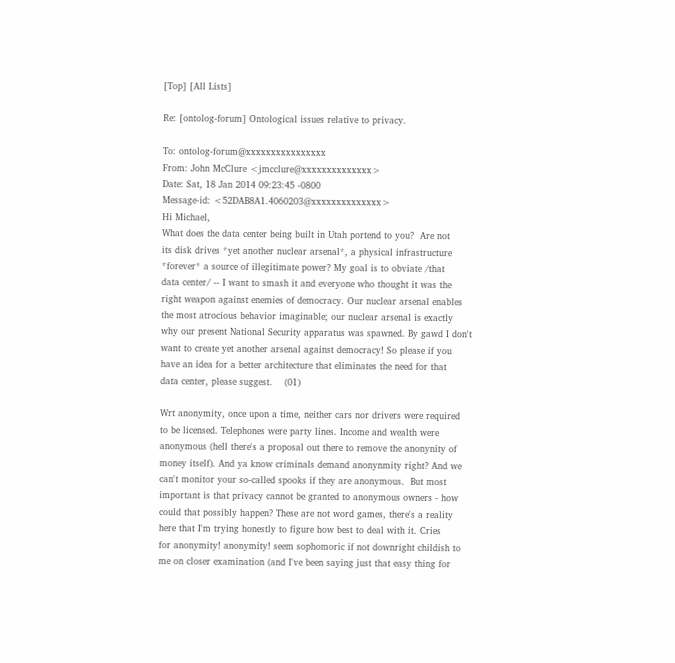[Top] [All Lists]

Re: [ontolog-forum] Ontological issues relative to privacy.

To: ontolog-forum@xxxxxxxxxxxxxxxx
From: John McClure <jmcclure@xxxxxxxxxxxxxx>
Date: Sat, 18 Jan 2014 09:23:45 -0800
Message-id: <52DAB8A1.4060203@xxxxxxxxxxxxxx>
Hi Michael,
What does the data center being built in Utah portend to you?  Are not
its disk drives *yet another nuclear arsenal*, a physical infrastructure
*forever* a source of illegitimate power? My goal is to obviate /that
data center/ -- I want to smash it and everyone who thought it was the
right weapon against enemies of democracy. Our nuclear arsenal enables
the most atrocious behavior imaginable; our nuclear arsenal is exactly
why our present National Security apparatus was spawned. By gawd I don't
want to create yet another arsenal against democracy! So please if you
have an idea for a better architecture that eliminates the need for that
data center, please suggest.    (01)

Wrt anonymity, once upon a time, neither cars nor drivers were required
to be licensed. Telephones were party lines. Income and wealth were
anonymous (hell there's a proposal out there to remove the anonynity of
money itself). And ya know criminals demand anonynmity right? And we
can't monitor your so-called spooks if they are anonymous.  But most
important is that privacy cannot be granted to anonymous owners - how
could that possibly happen? These are not word games, there's a reality
here that I'm trying honestly to figure how best to deal with it. Cries
for anonymity! anonymity! seem sophomoric if not downright childish to
me on closer examination (and I've been saying just that easy thing for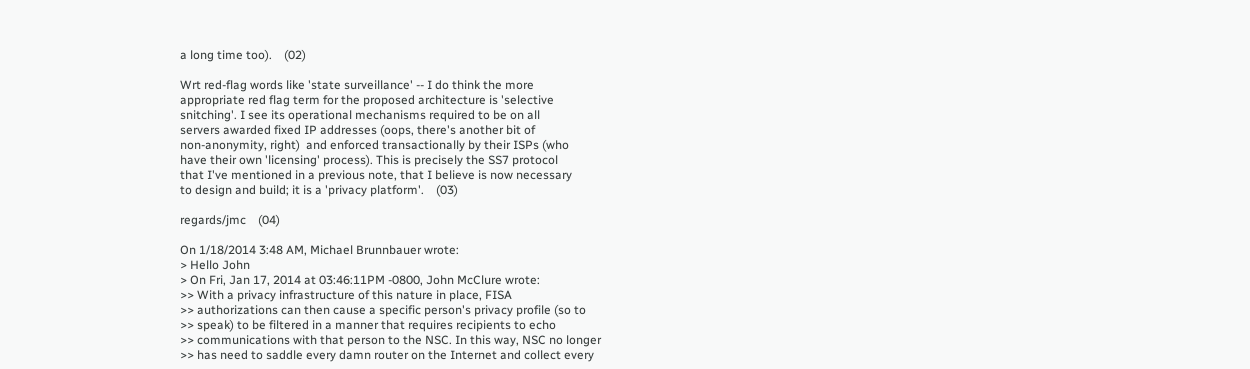a long time too).    (02)

Wrt red-flag words like 'state surveillance' -- I do think the more
appropriate red flag term for the proposed architecture is 'selective
snitching'. I see its operational mechanisms required to be on all
servers awarded fixed IP addresses (oops, there's another bit of
non-anonymity, right)  and enforced transactionally by their ISPs (who
have their own 'licensing' process). This is precisely the SS7 protocol
that I've mentioned in a previous note, that I believe is now necessary
to design and build; it is a 'privacy platform'.    (03)

regards/jmc    (04)

On 1/18/2014 3:48 AM, Michael Brunnbauer wrote:
> Hello John
> On Fri, Jan 17, 2014 at 03:46:11PM -0800, John McClure wrote:
>> With a privacy infrastructure of this nature in place, FISA
>> authorizations can then cause a specific person's privacy profile (so to
>> speak) to be filtered in a manner that requires recipients to echo
>> communications with that person to the NSC. In this way, NSC no longer
>> has need to saddle every damn router on the Internet and collect every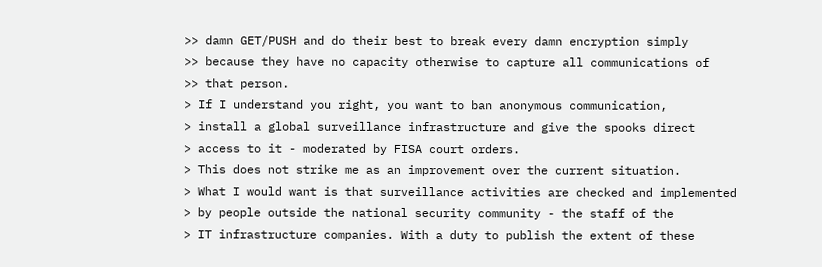>> damn GET/PUSH and do their best to break every damn encryption simply
>> because they have no capacity otherwise to capture all communications of
>> that person.
> If I understand you right, you want to ban anonymous communication,
> install a global surveillance infrastructure and give the spooks direct
> access to it - moderated by FISA court orders.
> This does not strike me as an improvement over the current situation.
> What I would want is that surveillance activities are checked and implemented
> by people outside the national security community - the staff of the
> IT infrastructure companies. With a duty to publish the extent of these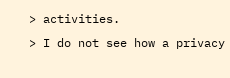> activities.
> I do not see how a privacy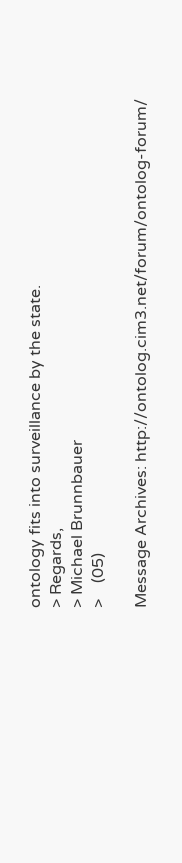ontology fits into surveillance by the state.
> Regards,
> Michael Brunnbauer
>    (05)

Message Archives: http://ontolog.cim3.net/forum/ontolog-forum/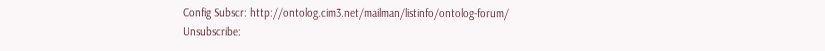Config Subscr: http://ontolog.cim3.net/mailman/listinfo/ontolog-forum/
Unsubscribe: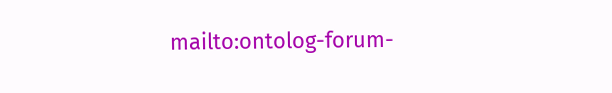mailto:ontolog-forum-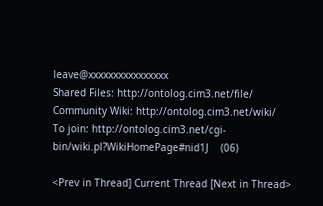leave@xxxxxxxxxxxxxxxx
Shared Files: http://ontolog.cim3.net/file/
Community Wiki: http://ontolog.cim3.net/wiki/
To join: http://ontolog.cim3.net/cgi-bin/wiki.pl?WikiHomePage#nid1J    (06)

<Prev in Thread] Current Thread [Next in Thread>